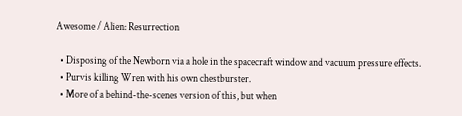Awesome / Alien: Resurrection

  • Disposing of the Newborn via a hole in the spacecraft window and vacuum pressure effects.
  • Purvis killing Wren with his own chestburster.
  • More of a behind-the-scenes version of this, but when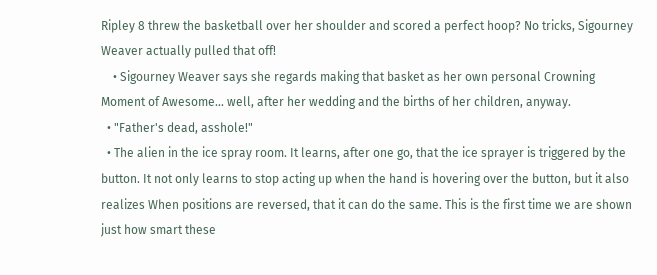Ripley 8 threw the basketball over her shoulder and scored a perfect hoop? No tricks, Sigourney Weaver actually pulled that off!
    • Sigourney Weaver says she regards making that basket as her own personal Crowning Moment of Awesome... well, after her wedding and the births of her children, anyway.
  • "Father's dead, asshole!"
  • The alien in the ice spray room. It learns, after one go, that the ice sprayer is triggered by the button. It not only learns to stop acting up when the hand is hovering over the button, but it also realizes When positions are reversed, that it can do the same. This is the first time we are shown just how smart these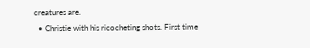creatures are.
  • Christie with his ricocheting shots. First time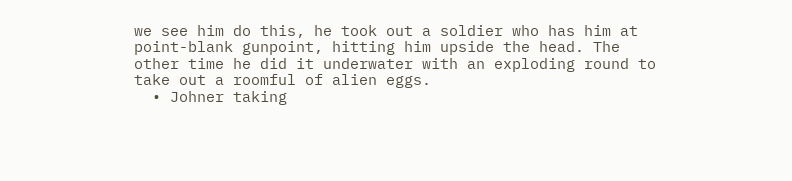we see him do this, he took out a soldier who has him at point-blank gunpoint, hitting him upside the head. The other time he did it underwater with an exploding round to take out a roomful of alien eggs.
  • Johner taking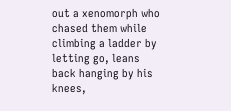out a xenomorph who chased them while climbing a ladder by letting go, leans back hanging by his knees,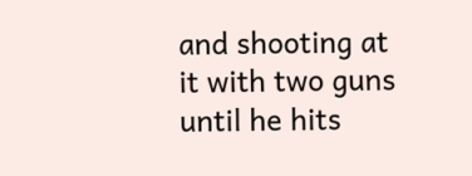and shooting at it with two guns until he hits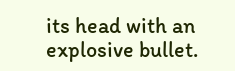its head with an explosive bullet.